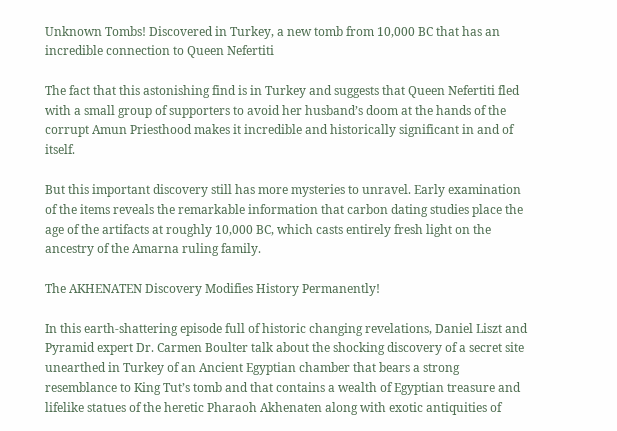Unknown Tombs! Discovered in Turkey, a new tomb from 10,000 BC that has an incredible connection to Queen Nefertiti

The fact that this astonishing find is in Turkey and suggests that Queen Nefertiti fled with a small group of supporters to avoid her husband’s doom at the hands of the corrupt Amun Priesthood makes it incredible and historically significant in and of itself.

But this important discovery still has more mysteries to unravel. Early examination of the items reveals the remarkable information that carbon dating studies place the age of the artifacts at roughly 10,000 BC, which casts entirely fresh light on the ancestry of the Amarna ruling family.

The AKHENATEN Discovery Modifies History Permanently!

In this earth-shattering episode full of historic changing revelations, Daniel Liszt and Pyramid expert Dr. Carmen Boulter talk about the shocking discovery of a secret site unearthed in Turkey of an Ancient Egyptian chamber that bears a strong resemblance to King Tut’s tomb and that contains a wealth of Egyptian treasure and lifelike statues of the heretic Pharaoh Akhenaten along with exotic antiquities of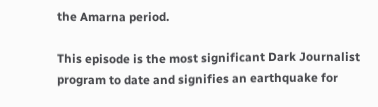the Amarna period.

This episode is the most significant Dark Journalist program to date and signifies an earthquake for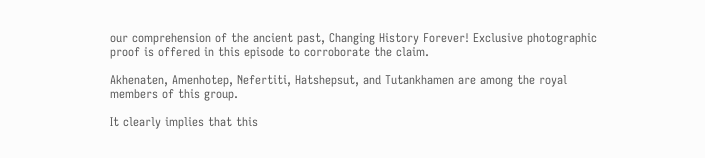our comprehension of the ancient past, Changing History Forever! Exclusive photographic proof is offered in this episode to corroborate the claim.

Akhenaten, Amenhotep, Nefertiti, Hatshepsut, and Tutankhamen are among the royal members of this group.

It clearly implies that this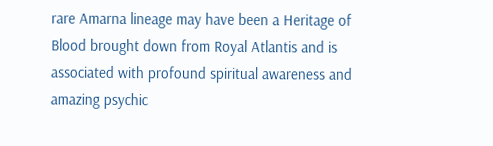rare Amarna lineage may have been a Heritage of Blood brought down from Royal Atlantis and is associated with profound spiritual awareness and amazing psychic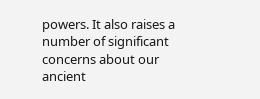powers. It also raises a number of significant concerns about our ancient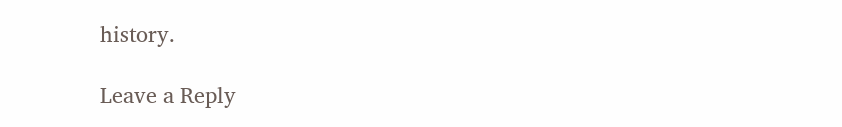history.

Leave a Reply